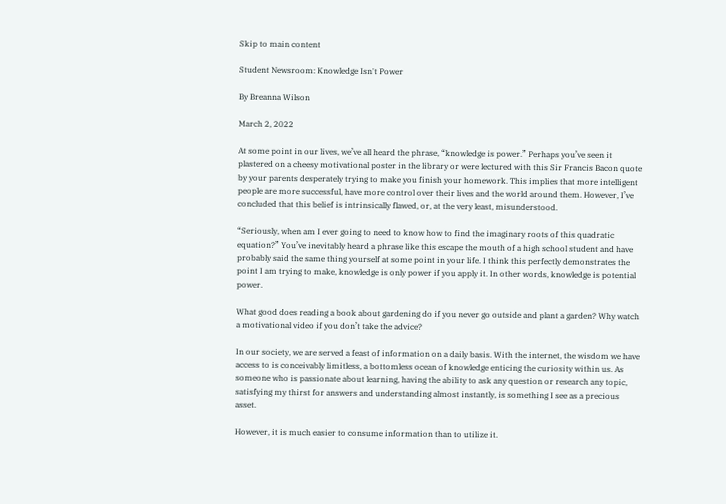Skip to main content

Student Newsroom: Knowledge Isn't Power

By Breanna Wilson

March 2, 2022

At some point in our lives, we’ve all heard the phrase, “knowledge is power.” Perhaps you’ve seen it plastered on a cheesy motivational poster in the library or were lectured with this Sir Francis Bacon quote by your parents desperately trying to make you finish your homework. This implies that more intelligent people are more successful, have more control over their lives and the world around them. However, I’ve concluded that this belief is intrinsically flawed, or, at the very least, misunderstood.

“Seriously, when am I ever going to need to know how to find the imaginary roots of this quadratic equation?” You’ve inevitably heard a phrase like this escape the mouth of a high school student and have probably said the same thing yourself at some point in your life. I think this perfectly demonstrates the point I am trying to make, knowledge is only power if you apply it. In other words, knowledge is potential power.

What good does reading a book about gardening do if you never go outside and plant a garden? Why watch a motivational video if you don’t take the advice?

In our society, we are served a feast of information on a daily basis. With the internet, the wisdom we have access to is conceivably limitless, a bottomless ocean of knowledge enticing the curiosity within us. As someone who is passionate about learning, having the ability to ask any question or research any topic, satisfying my thirst for answers and understanding almost instantly, is something I see as a precious asset.

However, it is much easier to consume information than to utilize it.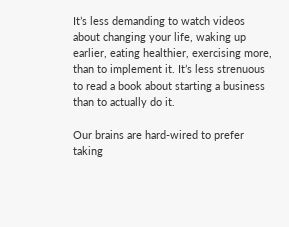It’s less demanding to watch videos about changing your life, waking up earlier, eating healthier, exercising more, than to implement it. It’s less strenuous to read a book about starting a business than to actually do it.

Our brains are hard-wired to prefer taking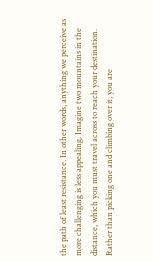the path of least resistance. In other words, anything we perceive as more challenging is less appealing. Imagine two mountains in the distance, which you must travel across to reach your destination. Rather than picking one and climbing over it, you are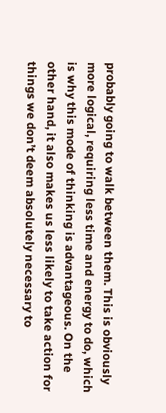probably going to walk between them. This is obviously more logical, requiring less time and energy to do, which is why this mode of thinking is advantageous. On the other hand, it also makes us less likely to take action for things we don’t deem absolutely necessary to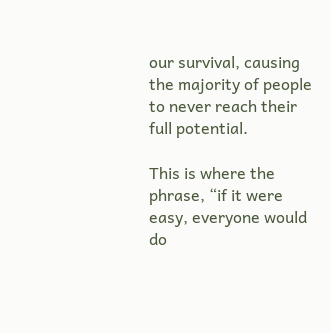our survival, causing the majority of people to never reach their full potential.

This is where the phrase, “if it were easy, everyone would do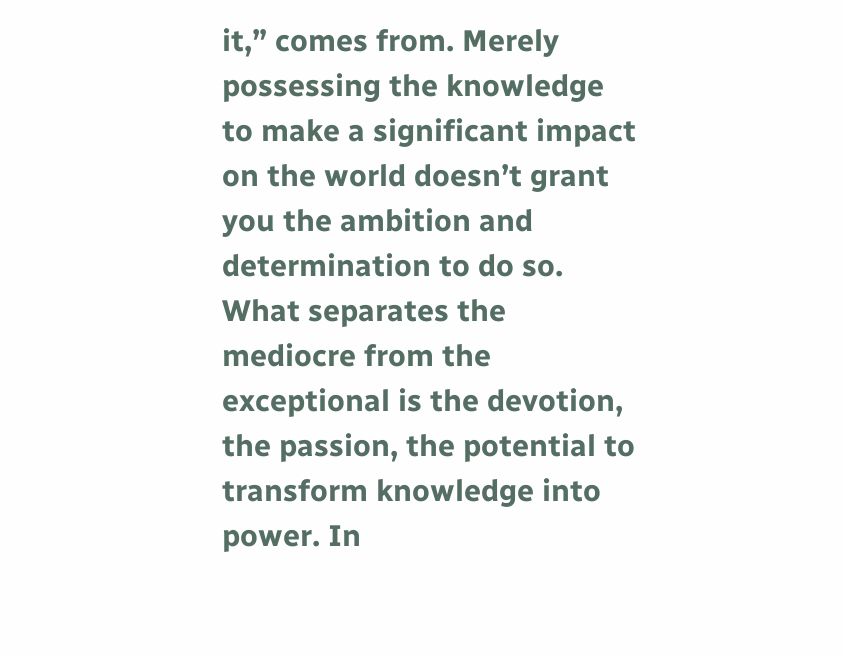it,” comes from. Merely possessing the knowledge to make a significant impact on the world doesn’t grant you the ambition and determination to do so. What separates the mediocre from the exceptional is the devotion, the passion, the potential to transform knowledge into power. In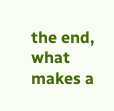the end, what makes a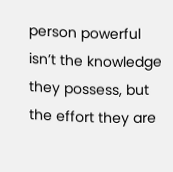person powerful isn’t the knowledge they possess, but the effort they are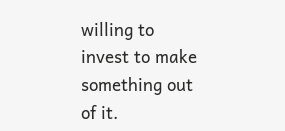willing to invest to make something out of it.